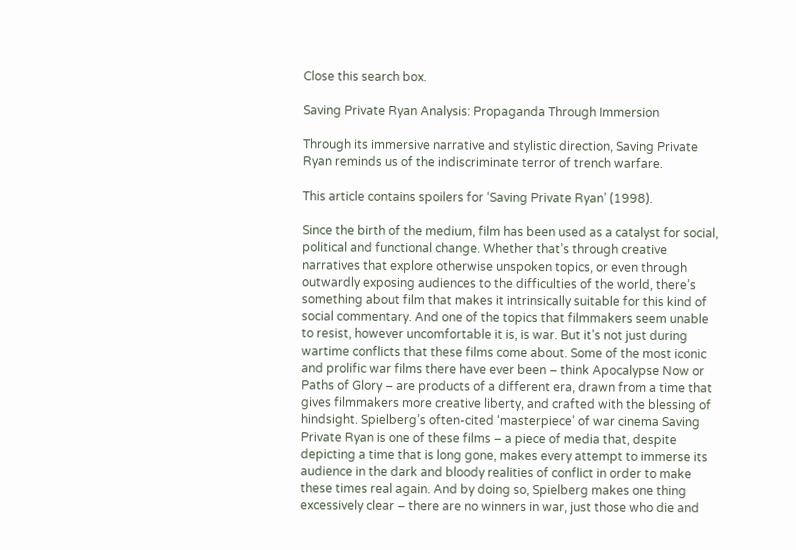Close this search box.

Saving Private Ryan Analysis: Propaganda Through Immersion

Through its immersive narrative and stylistic direction, Saving Private Ryan reminds us of the indiscriminate terror of trench warfare.

This article contains spoilers for ‘Saving Private Ryan’ (1998).

Since the birth of the medium, film has been used as a catalyst for social, political and functional change. Whether that’s through creative narratives that explore otherwise unspoken topics, or even through outwardly exposing audiences to the difficulties of the world, there’s something about film that makes it intrinsically suitable for this kind of social commentary. And one of the topics that filmmakers seem unable to resist, however uncomfortable it is, is war. But it’s not just during wartime conflicts that these films come about. Some of the most iconic and prolific war films there have ever been – think Apocalypse Now or Paths of Glory – are products of a different era, drawn from a time that gives filmmakers more creative liberty, and crafted with the blessing of hindsight. Spielberg’s often-cited ‘masterpiece’ of war cinema Saving Private Ryan is one of these films – a piece of media that, despite depicting a time that is long gone, makes every attempt to immerse its audience in the dark and bloody realities of conflict in order to make these times real again. And by doing so, Spielberg makes one thing excessively clear – there are no winners in war, just those who die and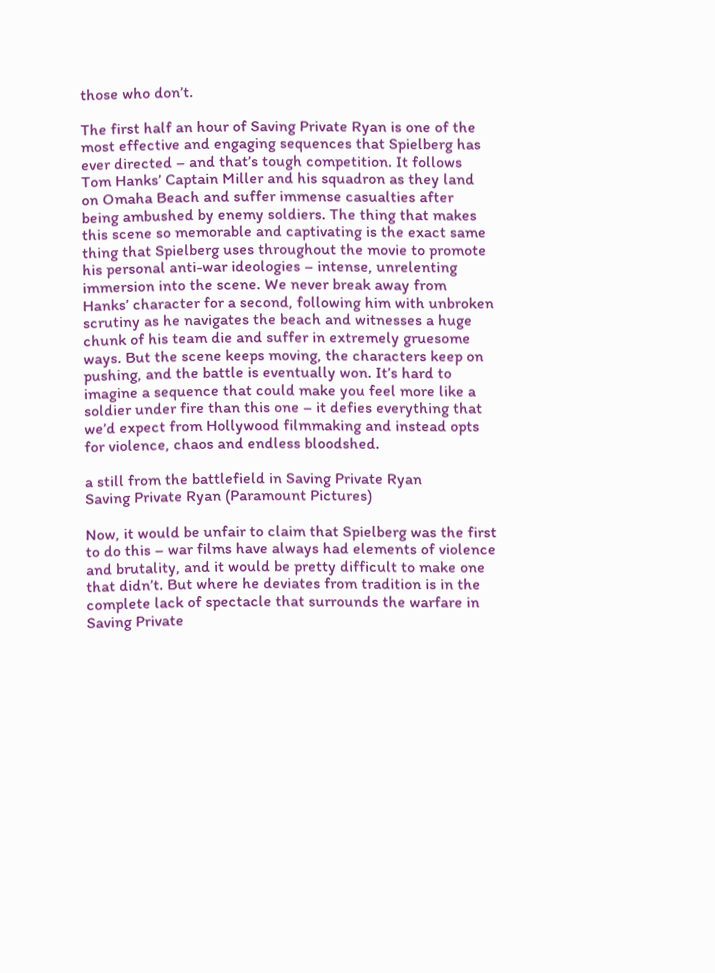those who don’t.

The first half an hour of Saving Private Ryan is one of the most effective and engaging sequences that Spielberg has ever directed – and that’s tough competition. It follows Tom Hanks’ Captain Miller and his squadron as they land on Omaha Beach and suffer immense casualties after being ambushed by enemy soldiers. The thing that makes this scene so memorable and captivating is the exact same thing that Spielberg uses throughout the movie to promote his personal anti-war ideologies – intense, unrelenting immersion into the scene. We never break away from Hanks’ character for a second, following him with unbroken scrutiny as he navigates the beach and witnesses a huge chunk of his team die and suffer in extremely gruesome ways. But the scene keeps moving, the characters keep on pushing, and the battle is eventually won. It’s hard to imagine a sequence that could make you feel more like a soldier under fire than this one – it defies everything that we’d expect from Hollywood filmmaking and instead opts for violence, chaos and endless bloodshed.

a still from the battlefield in Saving Private Ryan
Saving Private Ryan (Paramount Pictures)

Now, it would be unfair to claim that Spielberg was the first to do this – war films have always had elements of violence and brutality, and it would be pretty difficult to make one that didn’t. But where he deviates from tradition is in the complete lack of spectacle that surrounds the warfare in Saving Private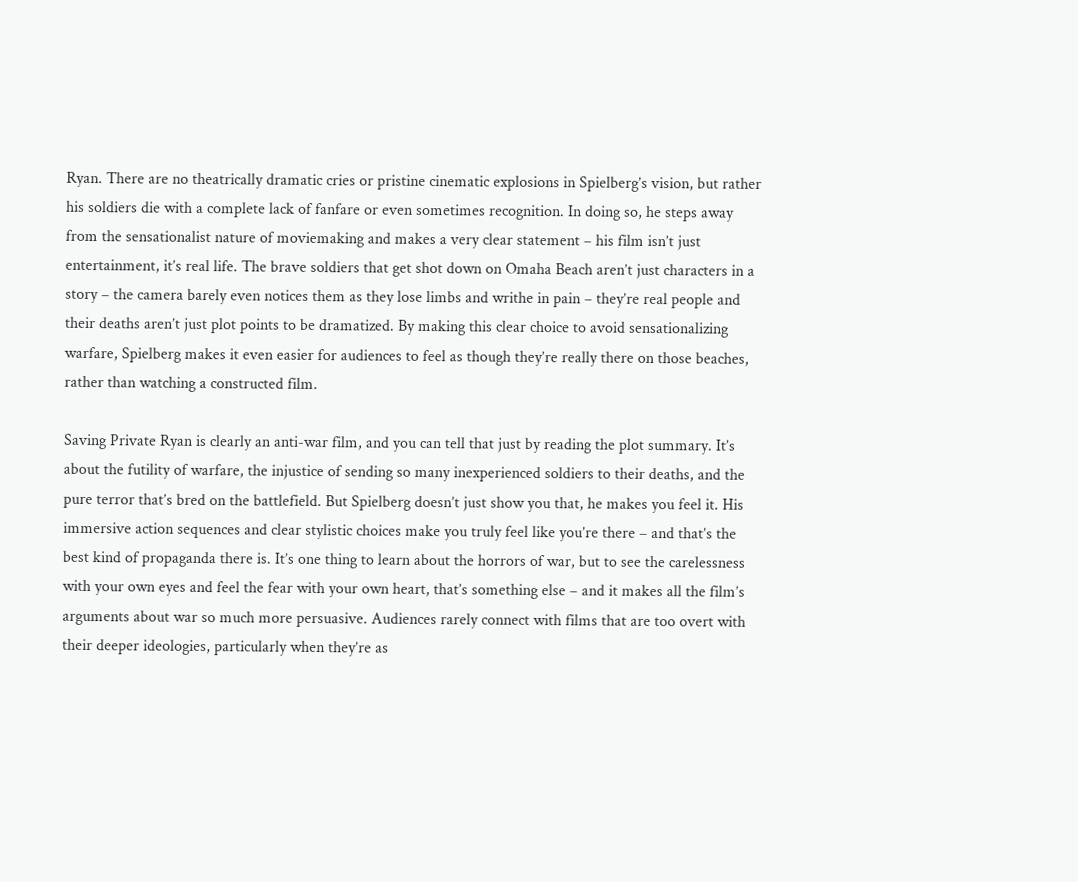Ryan. There are no theatrically dramatic cries or pristine cinematic explosions in Spielberg’s vision, but rather his soldiers die with a complete lack of fanfare or even sometimes recognition. In doing so, he steps away from the sensationalist nature of moviemaking and makes a very clear statement – his film isn’t just entertainment, it’s real life. The brave soldiers that get shot down on Omaha Beach aren’t just characters in a story – the camera barely even notices them as they lose limbs and writhe in pain – they’re real people and their deaths aren’t just plot points to be dramatized. By making this clear choice to avoid sensationalizing warfare, Spielberg makes it even easier for audiences to feel as though they’re really there on those beaches, rather than watching a constructed film.

Saving Private Ryan is clearly an anti-war film, and you can tell that just by reading the plot summary. It’s about the futility of warfare, the injustice of sending so many inexperienced soldiers to their deaths, and the pure terror that’s bred on the battlefield. But Spielberg doesn’t just show you that, he makes you feel it. His immersive action sequences and clear stylistic choices make you truly feel like you’re there – and that’s the best kind of propaganda there is. It’s one thing to learn about the horrors of war, but to see the carelessness with your own eyes and feel the fear with your own heart, that’s something else – and it makes all the film’s arguments about war so much more persuasive. Audiences rarely connect with films that are too overt with their deeper ideologies, particularly when they’re as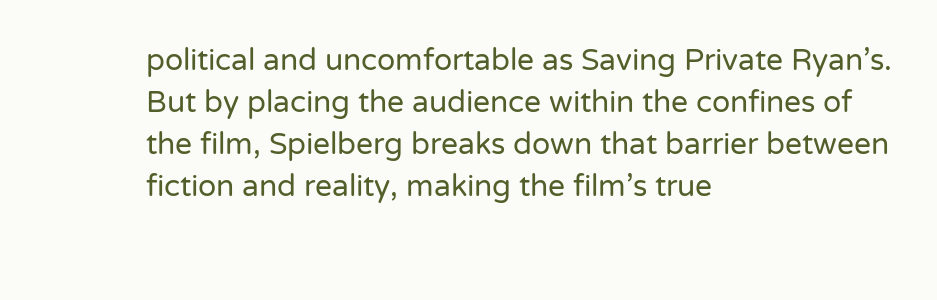political and uncomfortable as Saving Private Ryan’s. But by placing the audience within the confines of the film, Spielberg breaks down that barrier between fiction and reality, making the film’s true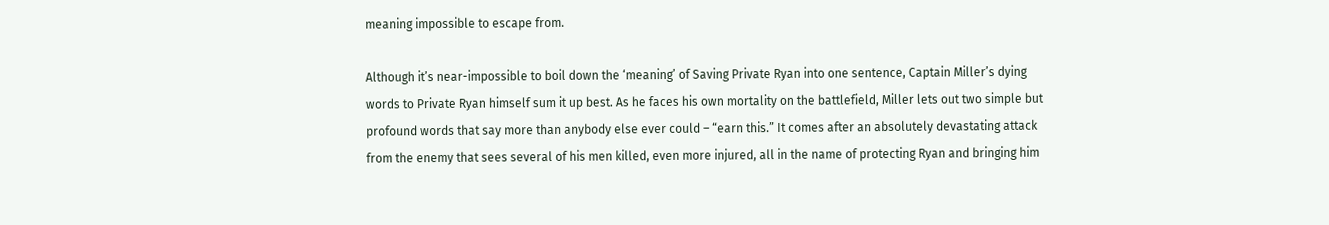meaning impossible to escape from.

Although it’s near-impossible to boil down the ‘meaning’ of Saving Private Ryan into one sentence, Captain Miller’s dying words to Private Ryan himself sum it up best. As he faces his own mortality on the battlefield, Miller lets out two simple but profound words that say more than anybody else ever could – “earn this.” It comes after an absolutely devastating attack from the enemy that sees several of his men killed, even more injured, all in the name of protecting Ryan and bringing him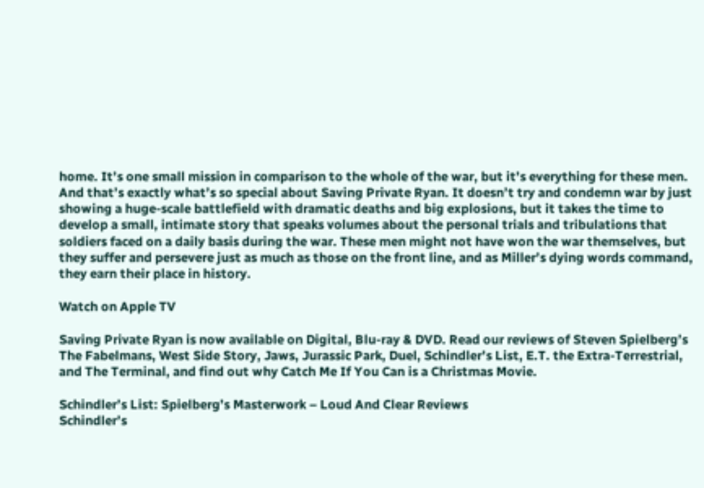home. It’s one small mission in comparison to the whole of the war, but it’s everything for these men. And that’s exactly what’s so special about Saving Private Ryan. It doesn’t try and condemn war by just showing a huge-scale battlefield with dramatic deaths and big explosions, but it takes the time to develop a small, intimate story that speaks volumes about the personal trials and tribulations that soldiers faced on a daily basis during the war. These men might not have won the war themselves, but they suffer and persevere just as much as those on the front line, and as Miller’s dying words command, they earn their place in history.

Watch on Apple TV

Saving Private Ryan is now available on Digital, Blu-ray & DVD. Read our reviews of Steven Spielberg’s The Fabelmans, West Side Story, Jaws, Jurassic Park, Duel, Schindler’s List, E.T. the Extra-Terrestrial, and The Terminal, and find out why Catch Me If You Can is a Christmas Movie.

Schindler’s List: Spielberg’s Masterwork – Loud And Clear Reviews
Schindler’s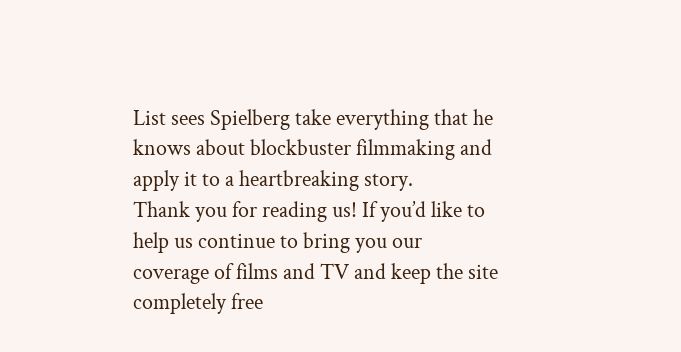List sees Spielberg take everything that he knows about blockbuster filmmaking and apply it to a heartbreaking story.
Thank you for reading us! If you’d like to help us continue to bring you our coverage of films and TV and keep the site completely free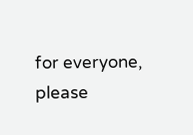for everyone, please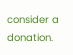consider a donation.